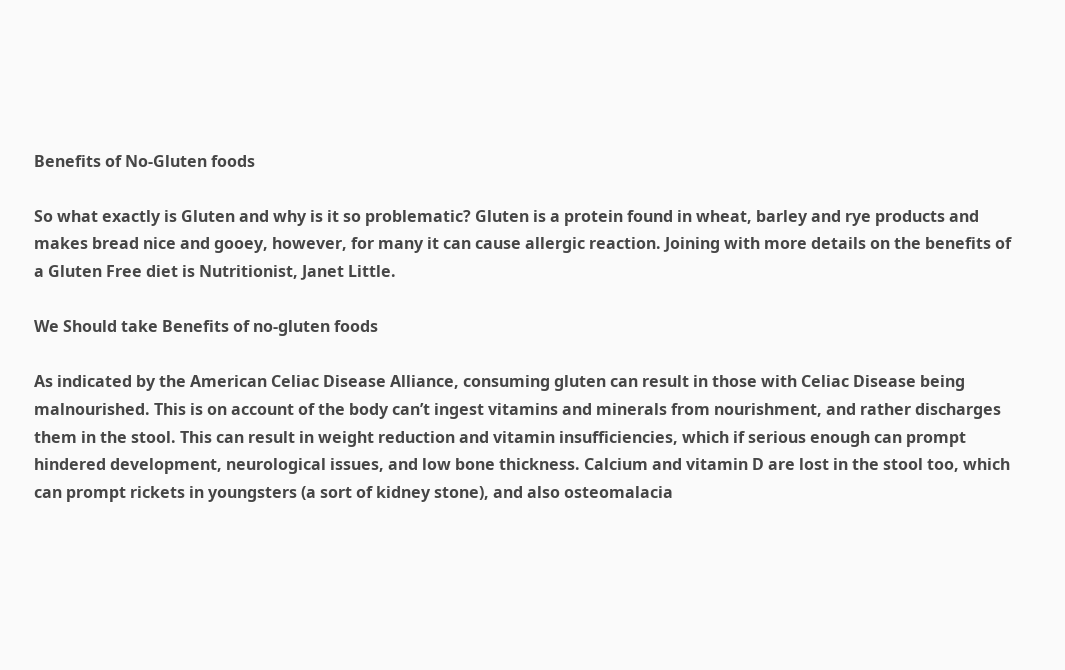Benefits of No-Gluten foods

So what exactly is Gluten and why is it so problematic? Gluten is a protein found in wheat, barley and rye products and makes bread nice and gooey, however, for many it can cause allergic reaction. Joining with more details on the benefits of a Gluten Free diet is Nutritionist, Janet Little.

We Should take Benefits of no-gluten foods

As indicated by the American Celiac Disease Alliance, consuming gluten can result in those with Celiac Disease being malnourished. This is on account of the body can’t ingest vitamins and minerals from nourishment, and rather discharges them in the stool. This can result in weight reduction and vitamin insufficiencies, which if serious enough can prompt hindered development, neurological issues, and low bone thickness. Calcium and vitamin D are lost in the stool too, which can prompt rickets in youngsters (a sort of kidney stone), and also osteomalacia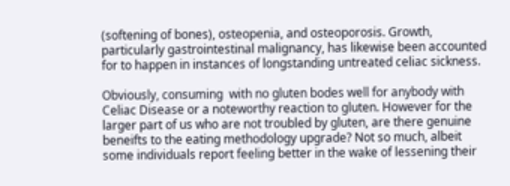(softening of bones), osteopenia, and osteoporosis. Growth, particularly gastrointestinal malignancy, has likewise been accounted for to happen in instances of longstanding untreated celiac sickness.

Obviously, consuming  with no gluten bodes well for anybody with Celiac Disease or a noteworthy reaction to gluten. However for the larger part of us who are not troubled by gluten, are there genuine beneifts to the eating methodology upgrade? Not so much, albeit some individuals report feeling better in the wake of lessening their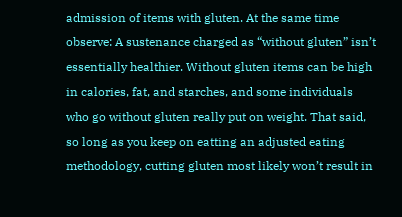admission of items with gluten. At the same time observe: A sustenance charged as “without gluten” isn’t essentially healthier. Without gluten items can be high in calories, fat, and starches, and some individuals who go without gluten really put on weight. That said, so long as you keep on eatting an adjusted eating methodology, cutting gluten most likely won’t result in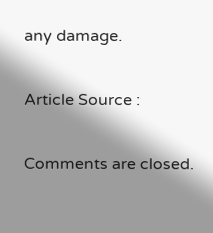any damage.

Article Source :

Comments are closed.